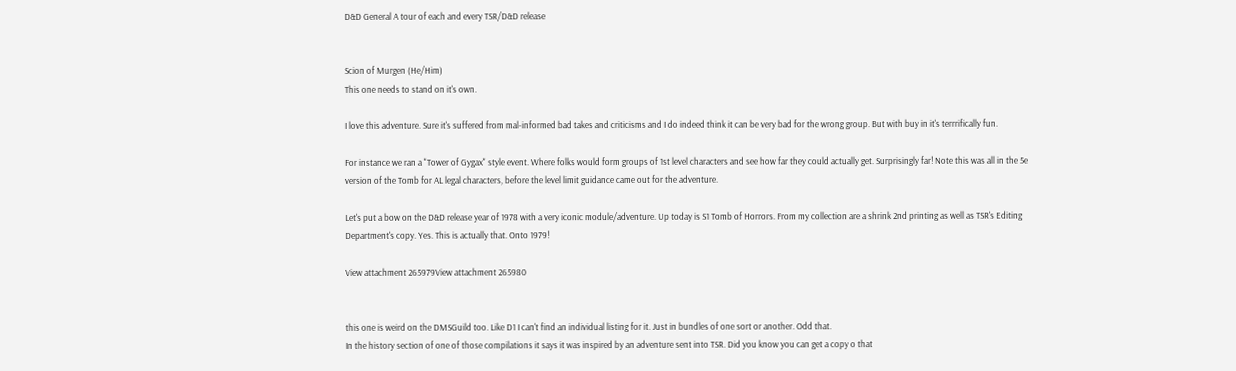D&D General A tour of each and every TSR/D&D release


Scion of Murgen (He/Him)
This one needs to stand on it's own.

I love this adventure. Sure it's suffered from mal-informed bad takes and criticisms and I do indeed think it can be very bad for the wrong group. But with buy in it's terrrifically fun.

For instance we ran a "Tower of Gygax" style event. Where folks would form groups of 1st level characters and see how far they could actually get. Surprisingly far! Note this was all in the 5e version of the Tomb for AL legal characters, before the level limit guidance came out for the adventure.

Let's put a bow on the D&D release year of 1978 with a very iconic module/adventure. Up today is S1 Tomb of Horrors. From my collection are a shrink 2nd printing as well as TSR's Editing Department's copy. Yes. This is actually that. Onto 1979!

View attachment 265979View attachment 265980


this one is weird on the DMSGuild too. Like D1 I can't find an individual listing for it. Just in bundles of one sort or another. Odd that.
In the history section of one of those compilations it says it was inspired by an adventure sent into TSR. Did you know you can get a copy o that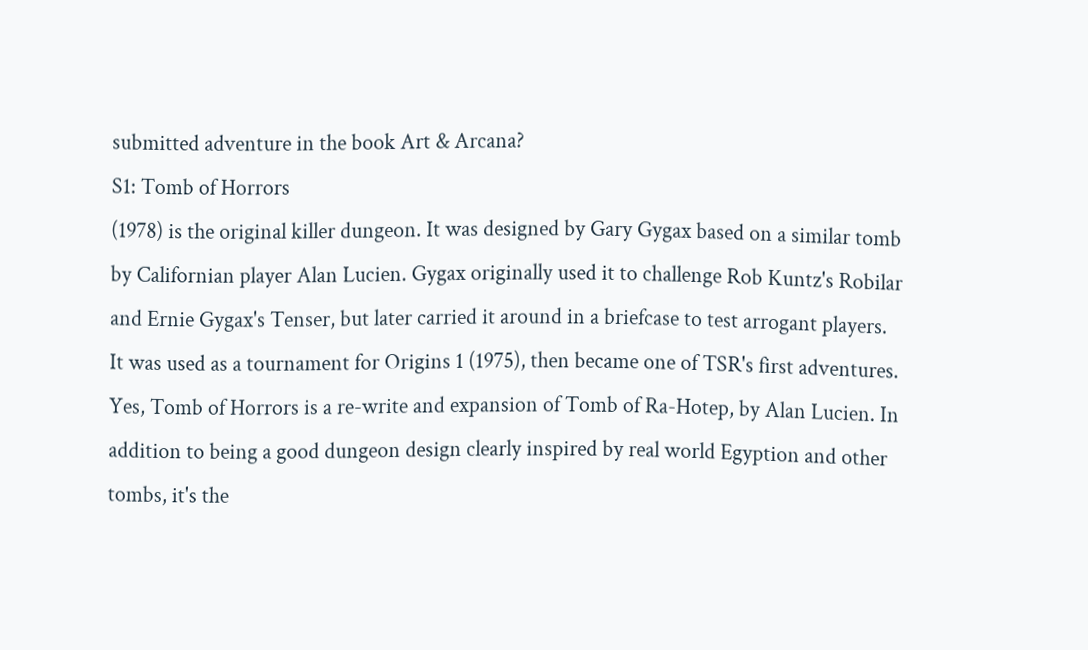submitted adventure in the book Art & Arcana?
S1: Tomb of Horrors
(1978) is the original killer dungeon. It was designed by Gary Gygax based on a similar tomb by Californian player Alan Lucien. Gygax originally used it to challenge Rob Kuntz's Robilar and Ernie Gygax's Tenser, but later carried it around in a briefcase to test arrogant players. It was used as a tournament for Origins 1 (1975), then became one of TSR's first adventures.
Yes, Tomb of Horrors is a re-write and expansion of Tomb of Ra-Hotep, by Alan Lucien. In addition to being a good dungeon design clearly inspired by real world Egyption and other tombs, it's the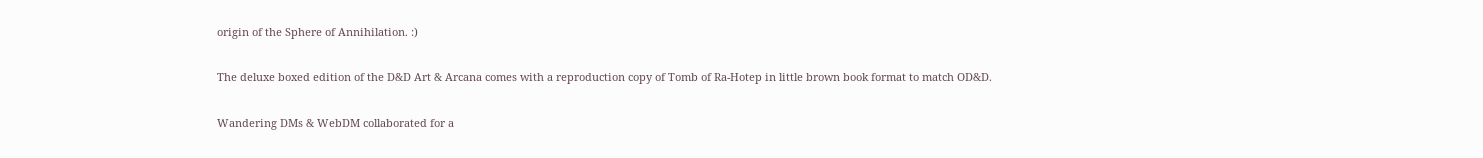origin of the Sphere of Annihilation. :)

The deluxe boxed edition of the D&D Art & Arcana comes with a reproduction copy of Tomb of Ra-Hotep in little brown book format to match OD&D.

Wandering DMs & WebDM collaborated for a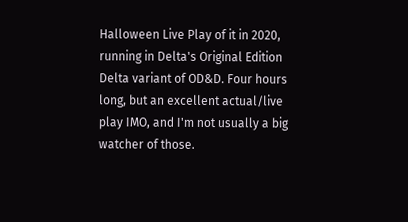Halloween Live Play of it in 2020, running in Delta's Original Edition Delta variant of OD&D. Four hours long, but an excellent actual/live play IMO, and I'm not usually a big watcher of those.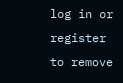log in or register to remove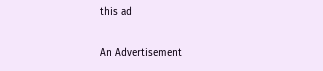this ad

An Advertisement